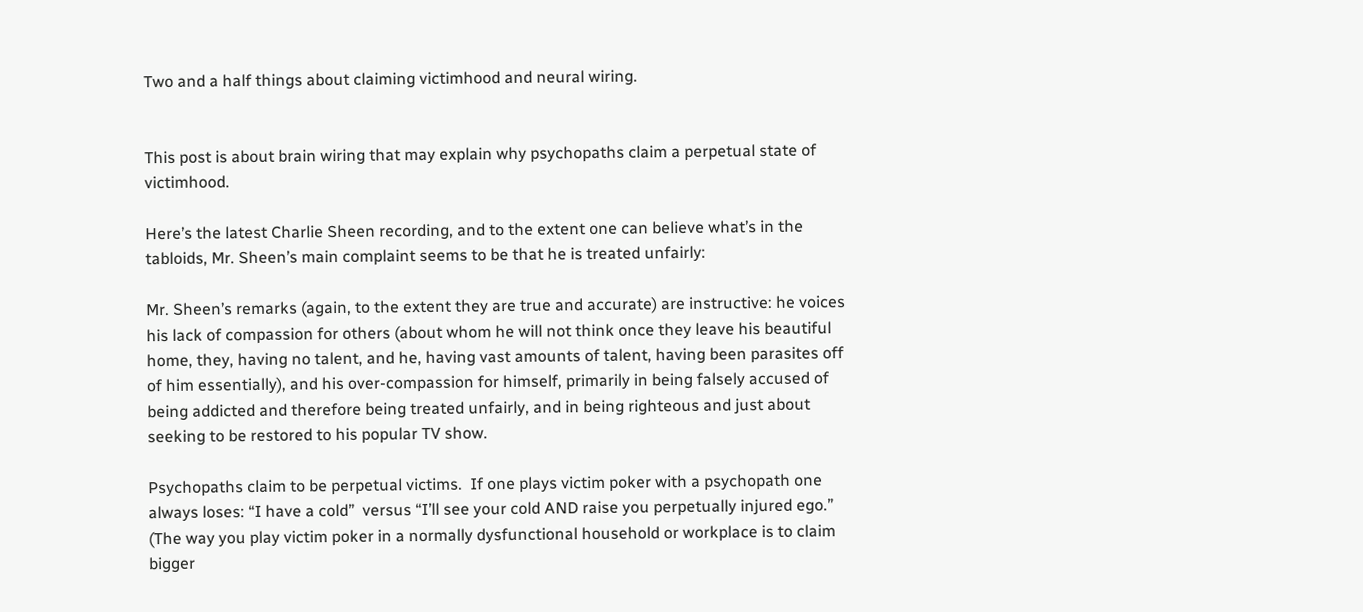Two and a half things about claiming victimhood and neural wiring.


This post is about brain wiring that may explain why psychopaths claim a perpetual state of victimhood.

Here’s the latest Charlie Sheen recording, and to the extent one can believe what’s in the tabloids, Mr. Sheen’s main complaint seems to be that he is treated unfairly:

Mr. Sheen’s remarks (again, to the extent they are true and accurate) are instructive: he voices his lack of compassion for others (about whom he will not think once they leave his beautiful home, they, having no talent, and he, having vast amounts of talent, having been parasites off of him essentially), and his over-compassion for himself, primarily in being falsely accused of being addicted and therefore being treated unfairly, and in being righteous and just about seeking to be restored to his popular TV show.

Psychopaths claim to be perpetual victims.  If one plays victim poker with a psychopath one always loses: “I have a cold”  versus “I’ll see your cold AND raise you perpetually injured ego.” (The way you play victim poker in a normally dysfunctional household or workplace is to claim bigger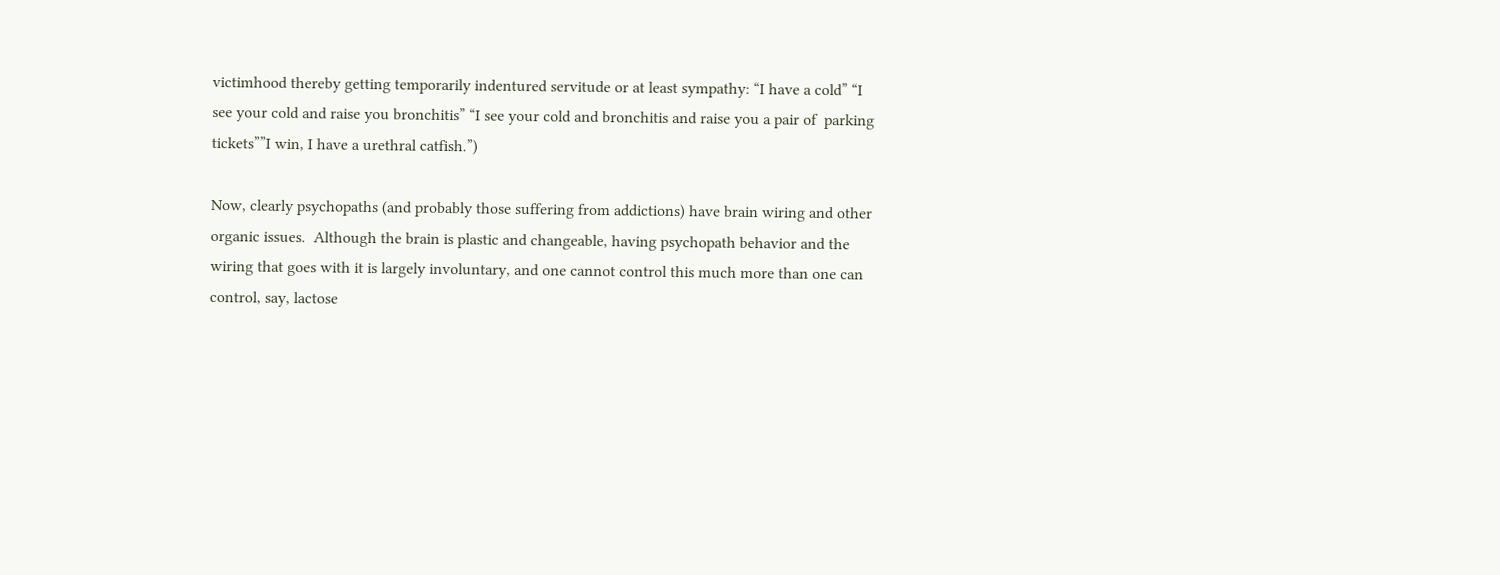victimhood thereby getting temporarily indentured servitude or at least sympathy: “I have a cold” “I see your cold and raise you bronchitis” “I see your cold and bronchitis and raise you a pair of  parking tickets””I win, I have a urethral catfish.”)

Now, clearly psychopaths (and probably those suffering from addictions) have brain wiring and other organic issues.  Although the brain is plastic and changeable, having psychopath behavior and the wiring that goes with it is largely involuntary, and one cannot control this much more than one can control, say, lactose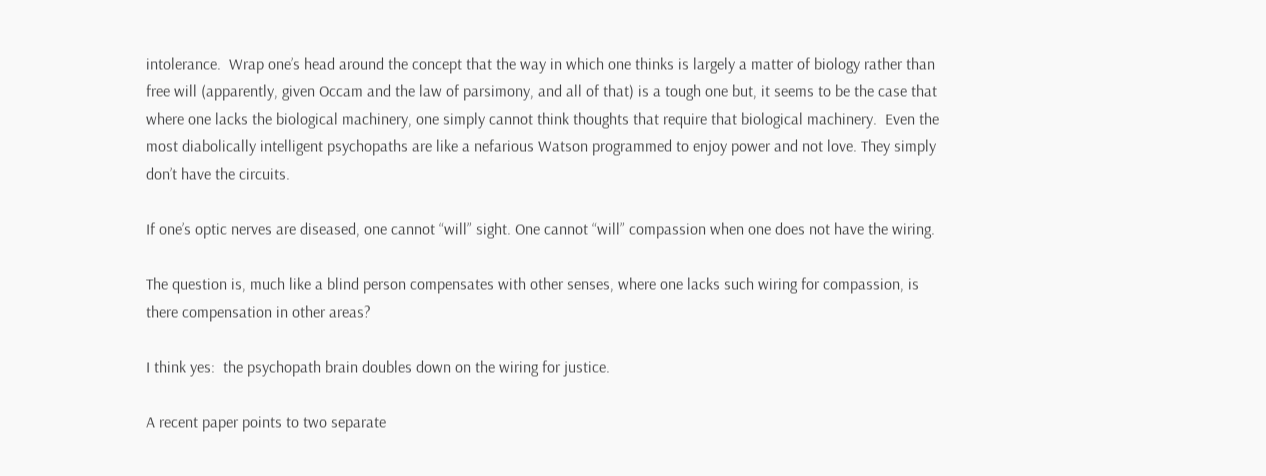intolerance.  Wrap one’s head around the concept that the way in which one thinks is largely a matter of biology rather than free will (apparently, given Occam and the law of parsimony, and all of that) is a tough one but, it seems to be the case that where one lacks the biological machinery, one simply cannot think thoughts that require that biological machinery.  Even the most diabolically intelligent psychopaths are like a nefarious Watson programmed to enjoy power and not love. They simply don’t have the circuits.

If one’s optic nerves are diseased, one cannot “will” sight. One cannot “will” compassion when one does not have the wiring.

The question is, much like a blind person compensates with other senses, where one lacks such wiring for compassion, is there compensation in other areas?

I think yes:  the psychopath brain doubles down on the wiring for justice.

A recent paper points to two separate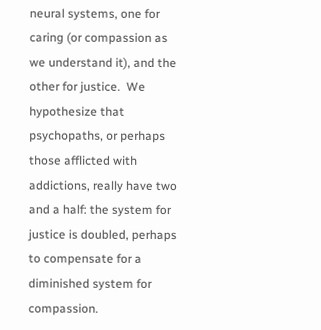neural systems, one for caring (or compassion as we understand it), and the other for justice.  We hypothesize that psychopaths, or perhaps those afflicted with addictions, really have two and a half: the system for justice is doubled, perhaps to compensate for a diminished system for compassion.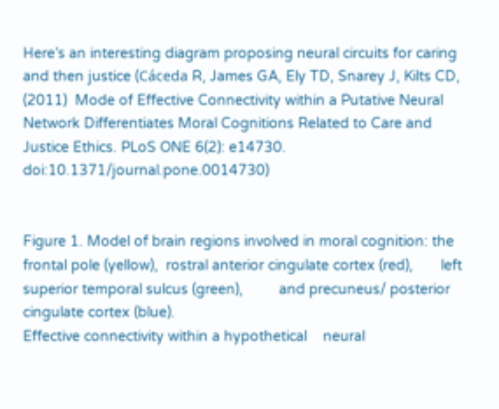Here’s an interesting diagram proposing neural circuits for caring and then justice (Cáceda R, James GA, Ely TD, Snarey J, Kilts CD, (2011)  Mode of Effective Connectivity within a Putative Neural Network Differentiates Moral Cognitions Related to Care and Justice Ethics. PLoS ONE 6(2): e14730. doi:10.1371/journal.pone.0014730)


Figure 1. Model of brain regions involved in moral cognition: the frontal pole (yellow),  rostral anterior cingulate cortex (red),       left  superior temporal sulcus (green),         and precuneus/ posterior cingulate cortex (blue).                                                                              Effective connectivity within a hypothetical    neural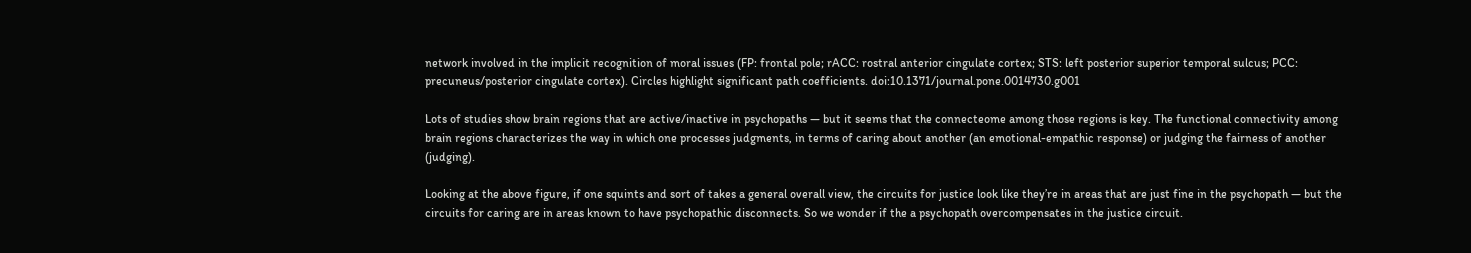network involved in the implicit recognition of moral issues (FP: frontal pole; rACC: rostral anterior cingulate cortex; STS: left posterior superior temporal sulcus; PCC: precuneus/posterior cingulate cortex). Circles highlight significant path coefficients. doi:10.1371/journal.pone.0014730.g001

Lots of studies show brain regions that are active/inactive in psychopaths — but it seems that the connecteome among those regions is key. The functional connectivity among brain regions characterizes the way in which one processes judgments, in terms of caring about another (an emotional-empathic response) or judging the fairness of another (judging).

Looking at the above figure, if one squints and sort of takes a general overall view, the circuits for justice look like they’re in areas that are just fine in the psychopath — but the circuits for caring are in areas known to have psychopathic disconnects. So we wonder if the a psychopath overcompensates in the justice circuit.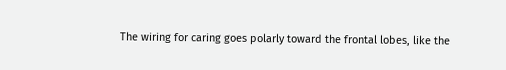The wiring for caring goes polarly toward the frontal lobes, like the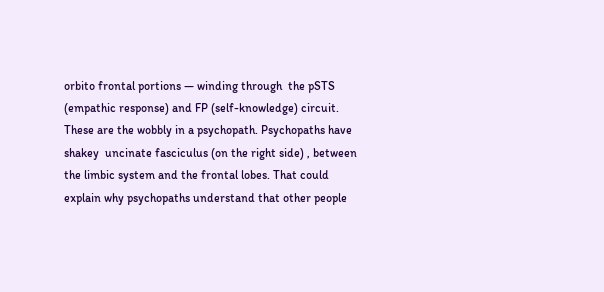orbito frontal portions — winding through  the pSTS (empathic response) and FP (self-knowledge) circuit. These are the wobbly in a psychopath. Psychopaths have shakey  uncinate fasciculus (on the right side) , between the limbic system and the frontal lobes. That could explain why psychopaths understand that other people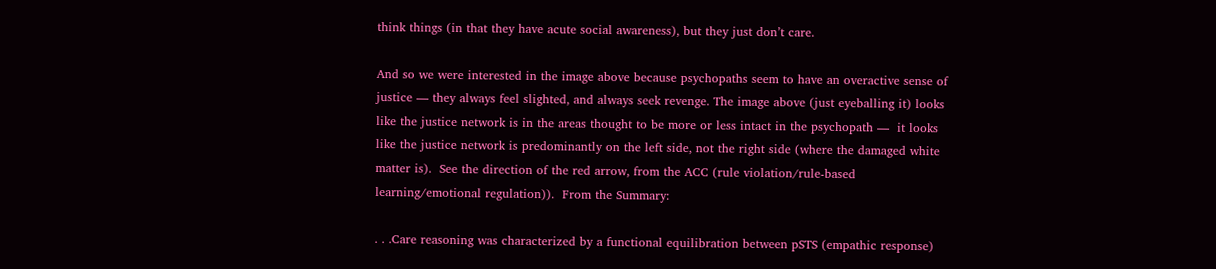think things (in that they have acute social awareness), but they just don’t care.

And so we were interested in the image above because psychopaths seem to have an overactive sense of justice — they always feel slighted, and always seek revenge. The image above (just eyeballing it) looks like the justice network is in the areas thought to be more or less intact in the psychopath —  it looks like the justice network is predominantly on the left side, not the right side (where the damaged white matter is).  See the direction of the red arrow, from the ACC (rule violation/rule-based learning/emotional regulation)).  From the Summary:

. . .Care reasoning was characterized by a functional equilibration between pSTS (empathic response)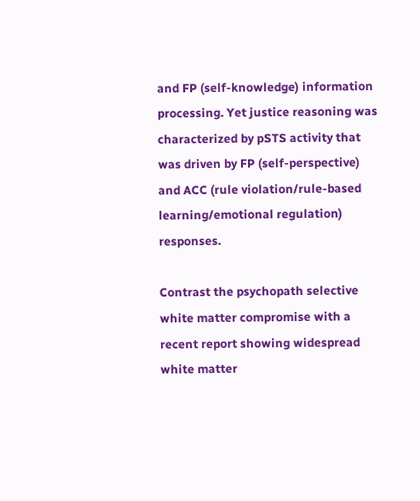and FP (self-knowledge) information processing. Yet justice reasoning was characterized by pSTS activity that was driven by FP (self-perspective) and ACC (rule violation/rule-based learning/emotional regulation) responses.

Contrast the psychopath selective white matter compromise with a recent report showing widespread white matter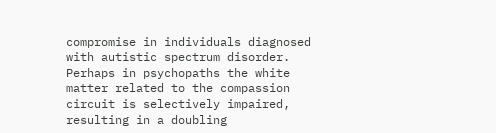compromise in individuals diagnosed with autistic spectrum disorder. Perhaps in psychopaths the white matter related to the compassion circuit is selectively impaired, resulting in a doubling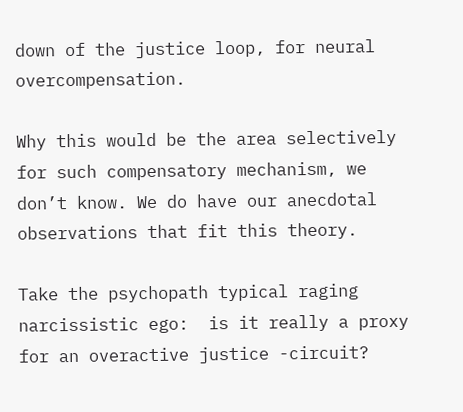down of the justice loop, for neural overcompensation.

Why this would be the area selectively for such compensatory mechanism, we don’t know. We do have our anecdotal observations that fit this theory.

Take the psychopath typical raging narcissistic ego:  is it really a proxy for an overactive justice -circuit?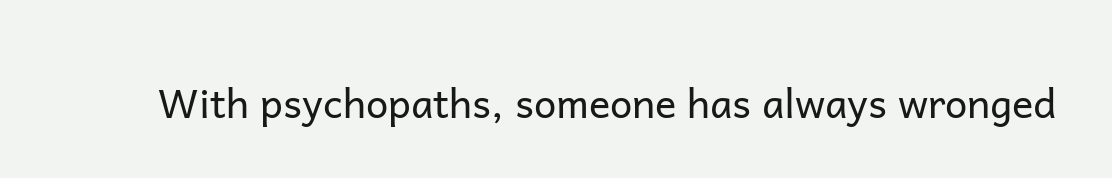With psychopaths, someone has always wronged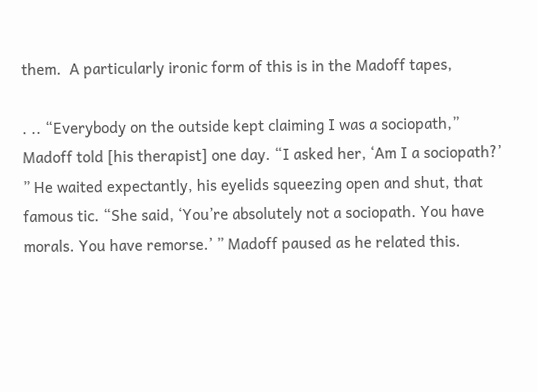them.  A particularly ironic form of this is in the Madoff tapes,

. .. “Everybody on the outside kept claiming I was a sociopath,” Madoff told [his therapist] one day. “I asked her, ‘Am I a sociopath?’ ” He waited expectantly, his eyelids squeezing open and shut, that famous tic. “She said, ‘You’re absolutely not a sociopath. You have morals. You have remorse.’ ” Madoff paused as he related this.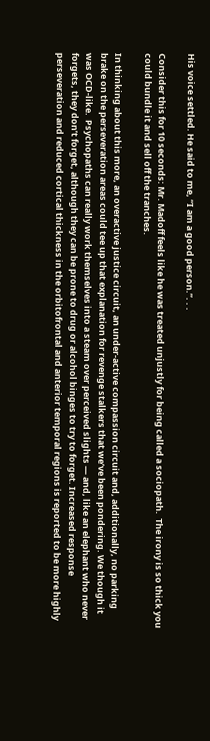His voice settled. He said to me, “I am a good person.”. . .

Consider this for 10 seconds: Mr. Madoff feels like he was treated unjustly for being called a sociopath.  The irony is so thick you could bundle it and sell off the tranches.

In thinking about this more, an overactive justice circuit, an under-active compassion circuit and, additionally, no parking brake on the perseveration areas could tee up that explanation for revenge stalkers that we’ve been pondering. We though it was OCD-like.  Psychopaths can really work themselves into a steam over perceived slights — and, like an elephant who never forgets, they don’t forget, although they can be prone to drug or alcohol binges to try to forget. Increased response perseveration and reduced cortical thickness in the orbitofrontal and anterior temporal regions is reported to be more highly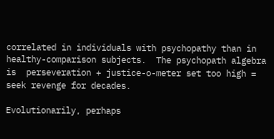correlated in individuals with psychopathy than in healthy-comparison subjects.  The psychopath algebra is  perseveration + justice-o-meter set too high = seek revenge for decades.

Evolutionarily, perhaps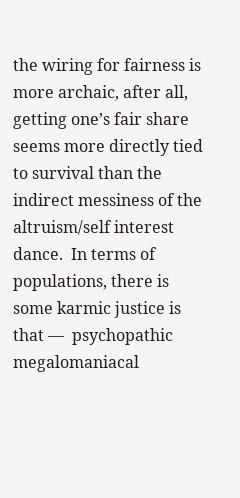the wiring for fairness is more archaic, after all, getting one’s fair share seems more directly tied to survival than the indirect messiness of the altruism/self interest dance.  In terms of populations, there is some karmic justice is that —  psychopathic megalomaniacal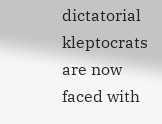dictatorial kleptocrats are now faced with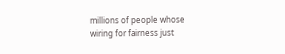millions of people whose wiring for fairness just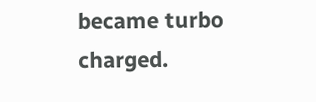became turbo charged.